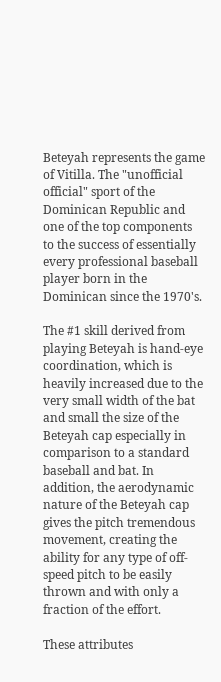Beteyah represents the game of Vitilla. The "unofficial official" sport of the Dominican Republic and one of the top components to the success of essentially every professional baseball player born in the Dominican since the 1970's.

The #1 skill derived from playing Beteyah is hand-eye coordination, which is heavily increased due to the very small width of the bat and small the size of the Beteyah cap especially in comparison to a standard baseball and bat. In addition, the aerodynamic nature of the Beteyah cap gives the pitch tremendous movement, creating the ability for any type of off-speed pitch to be easily thrown and with only a fraction of the effort.

These attributes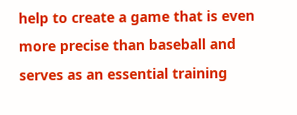help to create a game that is even more precise than baseball and serves as an essential training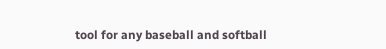tool for any baseball and softball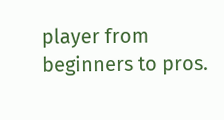player from beginners to pros.